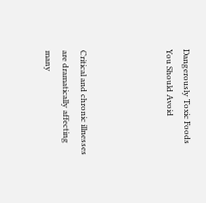Dangerously Toxic Foods You Should Avoid




Critical and chronic illnesses are dramatically affecting many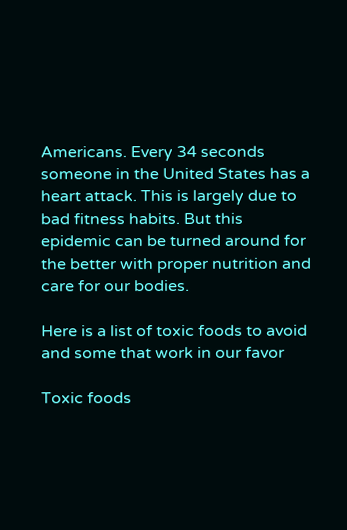Americans. Every 34 seconds someone in the United States has a heart attack. This is largely due to bad fitness habits. But this epidemic can be turned around for the better with proper nutrition and care for our bodies.

Here is a list of toxic foods to avoid and some that work in our favor

Toxic foods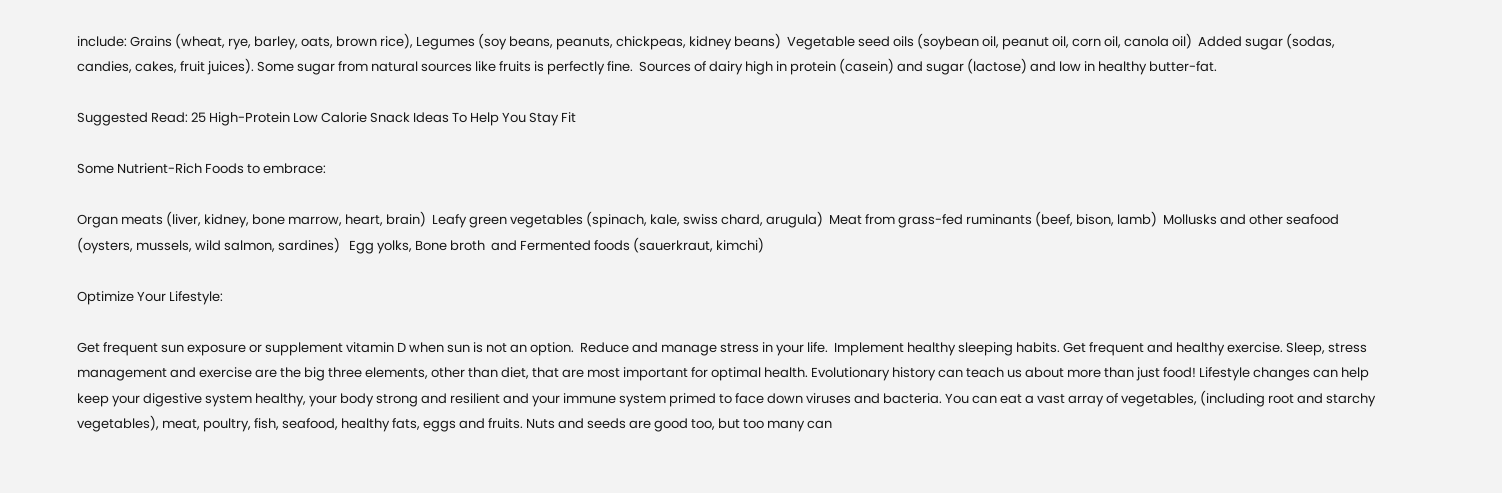include: Grains (wheat, rye, barley, oats, brown rice), Legumes (soy beans, peanuts, chickpeas, kidney beans)  Vegetable seed oils (soybean oil, peanut oil, corn oil, canola oil)  Added sugar (sodas, candies, cakes, fruit juices). Some sugar from natural sources like fruits is perfectly fine.  Sources of dairy high in protein (casein) and sugar (lactose) and low in healthy butter-fat.

Suggested Read: 25 High-Protein Low Calorie Snack Ideas To Help You Stay Fit

Some Nutrient-Rich Foods to embrace:

Organ meats (liver, kidney, bone marrow, heart, brain)  Leafy green vegetables (spinach, kale, swiss chard, arugula)  Meat from grass-fed ruminants (beef, bison, lamb)  Mollusks and other seafood (oysters, mussels, wild salmon, sardines)   Egg yolks, Bone broth  and Fermented foods (sauerkraut, kimchi)

Optimize Your Lifestyle:

Get frequent sun exposure or supplement vitamin D when sun is not an option.  Reduce and manage stress in your life.  Implement healthy sleeping habits. Get frequent and healthy exercise. Sleep, stress management and exercise are the big three elements, other than diet, that are most important for optimal health. Evolutionary history can teach us about more than just food! Lifestyle changes can help keep your digestive system healthy, your body strong and resilient and your immune system primed to face down viruses and bacteria. You can eat a vast array of vegetables, (including root and starchy vegetables), meat, poultry, fish, seafood, healthy fats, eggs and fruits. Nuts and seeds are good too, but too many can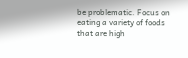be problematic. Focus on eating a variety of foods that are high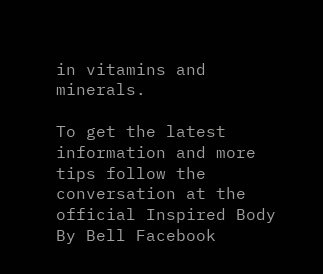in vitamins and minerals.

To get the latest information and more tips follow the conversation at the official Inspired Body By Bell Facebook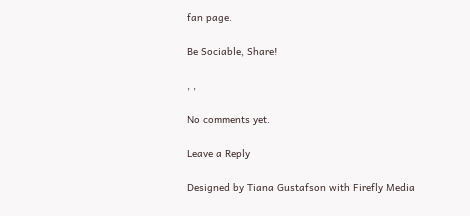fan page.

Be Sociable, Share!

, ,

No comments yet.

Leave a Reply

Designed by Tiana Gustafson with Firefly Media